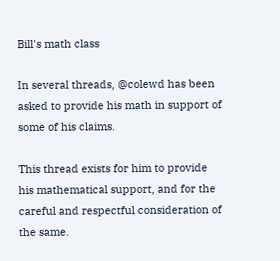Bill's math class

In several threads, @colewd has been asked to provide his math in support of some of his claims.

This thread exists for him to provide his mathematical support, and for the careful and respectful consideration of the same.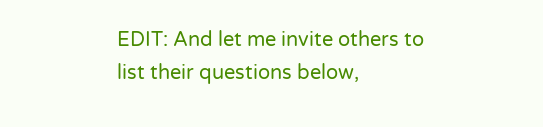EDIT: And let me invite others to list their questions below,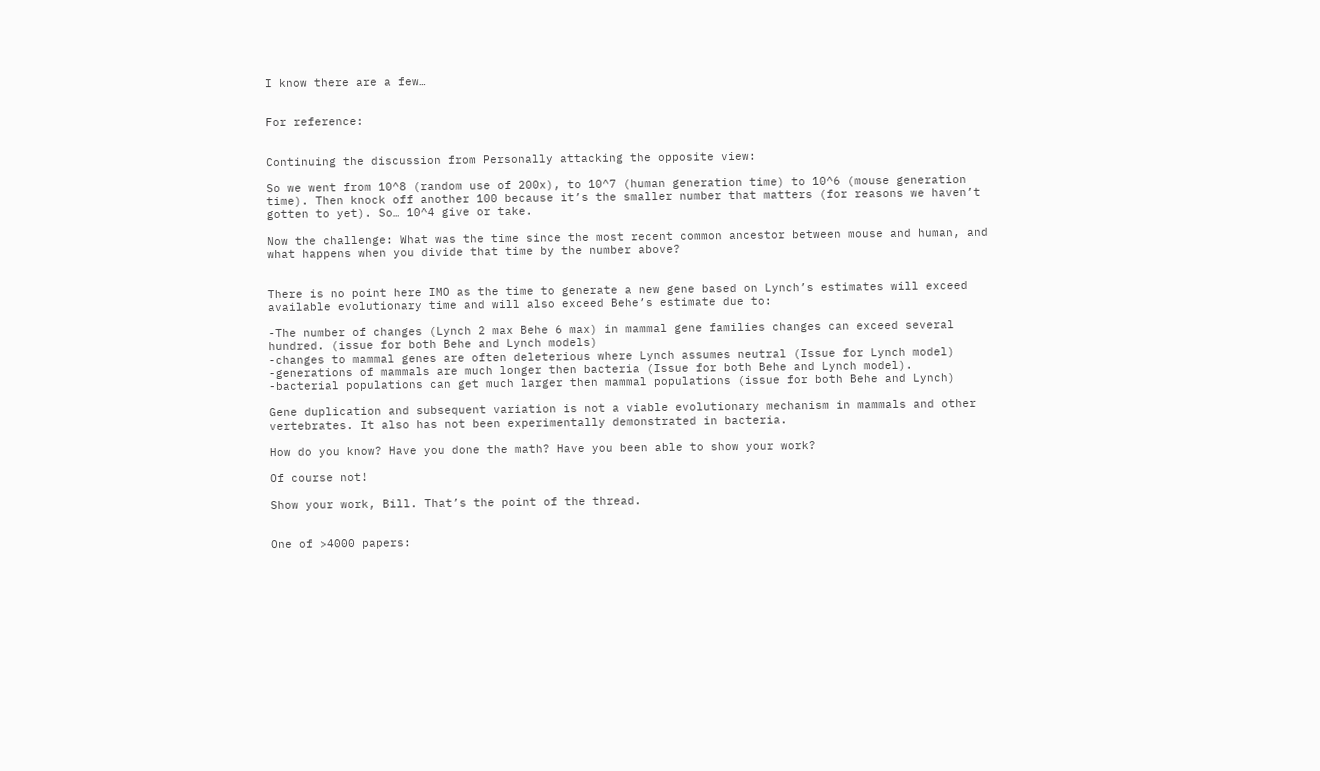I know there are a few…


For reference:


Continuing the discussion from Personally attacking the opposite view:

So we went from 10^8 (random use of 200x), to 10^7 (human generation time) to 10^6 (mouse generation time). Then knock off another 100 because it’s the smaller number that matters (for reasons we haven’t gotten to yet). So… 10^4 give or take.

Now the challenge: What was the time since the most recent common ancestor between mouse and human, and what happens when you divide that time by the number above?


There is no point here IMO as the time to generate a new gene based on Lynch’s estimates will exceed available evolutionary time and will also exceed Behe’s estimate due to:

-The number of changes (Lynch 2 max Behe 6 max) in mammal gene families changes can exceed several hundred. (issue for both Behe and Lynch models)
-changes to mammal genes are often deleterious where Lynch assumes neutral (Issue for Lynch model)
-generations of mammals are much longer then bacteria (Issue for both Behe and Lynch model).
-bacterial populations can get much larger then mammal populations (issue for both Behe and Lynch)

Gene duplication and subsequent variation is not a viable evolutionary mechanism in mammals and other vertebrates. It also has not been experimentally demonstrated in bacteria.

How do you know? Have you done the math? Have you been able to show your work?

Of course not!

Show your work, Bill. That’s the point of the thread.


One of >4000 papers: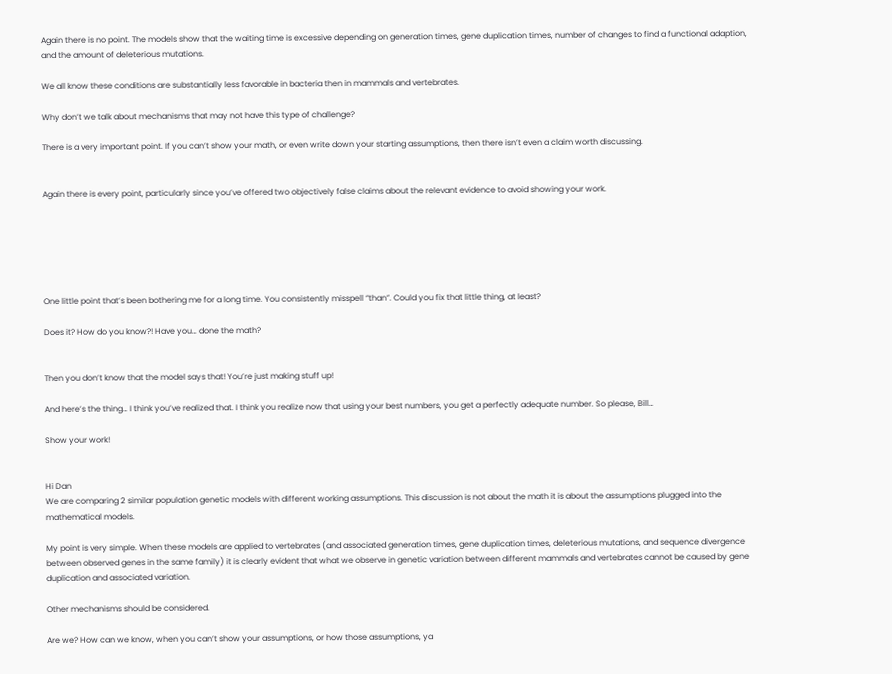Again there is no point. The models show that the waiting time is excessive depending on generation times, gene duplication times, number of changes to find a functional adaption, and the amount of deleterious mutations.

We all know these conditions are substantially less favorable in bacteria then in mammals and vertebrates.

Why don’t we talk about mechanisms that may not have this type of challenge?

There is a very important point. If you can’t show your math, or even write down your starting assumptions, then there isn’t even a claim worth discussing.


Again there is every point, particularly since you’ve offered two objectively false claims about the relevant evidence to avoid showing your work.






One little point that’s been bothering me for a long time. You consistently misspell “than”. Could you fix that little thing, at least?

Does it? How do you know?! Have you… done the math?


Then you don’t know that the model says that! You’re just making stuff up!

And here’s the thing… I think you’ve realized that. I think you realize now that using your best numbers, you get a perfectly adequate number. So please, Bill…

Show your work!


Hi Dan
We are comparing 2 similar population genetic models with different working assumptions. This discussion is not about the math it is about the assumptions plugged into the mathematical models.

My point is very simple. When these models are applied to vertebrates (and associated generation times, gene duplication times, deleterious mutations, and sequence divergence between observed genes in the same family) it is clearly evident that what we observe in genetic variation between different mammals and vertebrates cannot be caused by gene duplication and associated variation.

Other mechanisms should be considered.

Are we? How can we know, when you can’t show your assumptions, or how those assumptions, ya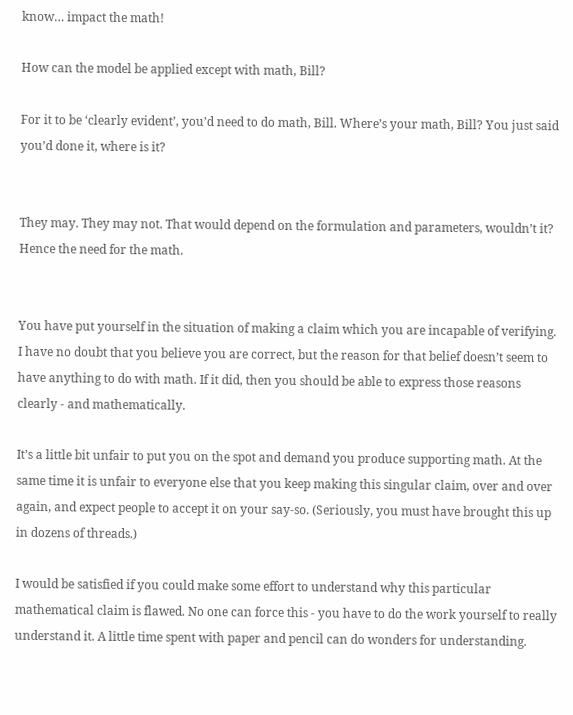know… impact the math!

How can the model be applied except with math, Bill?

For it to be ‘clearly evident’, you’d need to do math, Bill. Where’s your math, Bill? You just said you’d done it, where is it?


They may. They may not. That would depend on the formulation and parameters, wouldn’t it? Hence the need for the math.


You have put yourself in the situation of making a claim which you are incapable of verifying. I have no doubt that you believe you are correct, but the reason for that belief doesn’t seem to have anything to do with math. If it did, then you should be able to express those reasons clearly - and mathematically.

It’s a little bit unfair to put you on the spot and demand you produce supporting math. At the same time it is unfair to everyone else that you keep making this singular claim, over and over again, and expect people to accept it on your say-so. (Seriously, you must have brought this up in dozens of threads.)

I would be satisfied if you could make some effort to understand why this particular mathematical claim is flawed. No one can force this - you have to do the work yourself to really understand it. A little time spent with paper and pencil can do wonders for understanding.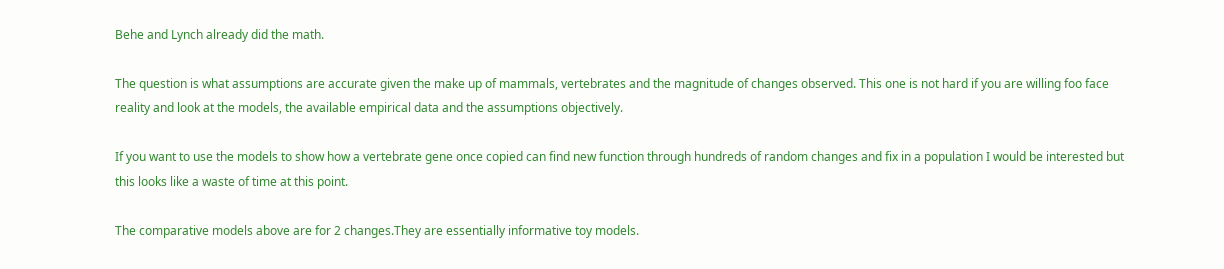Behe and Lynch already did the math.

The question is what assumptions are accurate given the make up of mammals, vertebrates and the magnitude of changes observed. This one is not hard if you are willing foo face reality and look at the models, the available empirical data and the assumptions objectively.

If you want to use the models to show how a vertebrate gene once copied can find new function through hundreds of random changes and fix in a population I would be interested but this looks like a waste of time at this point.

The comparative models above are for 2 changes.They are essentially informative toy models.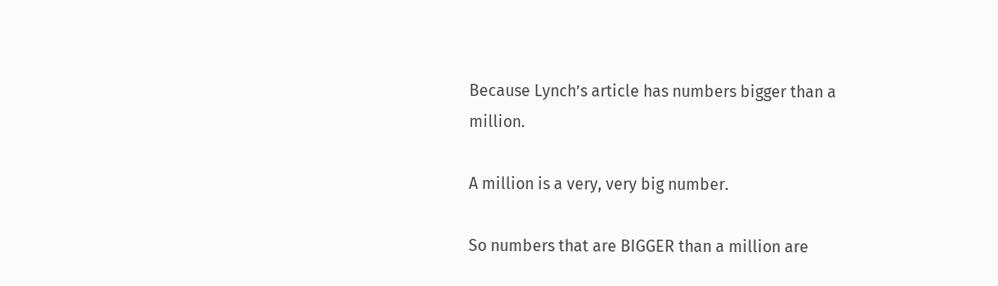Because Lynch’s article has numbers bigger than a million.

A million is a very, very big number.

So numbers that are BIGGER than a million are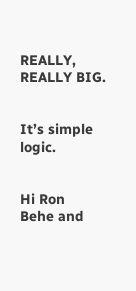REALLY, REALLY BIG.


It’s simple logic.


Hi Ron
Behe and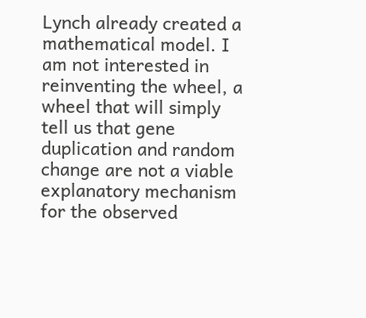Lynch already created a mathematical model. I am not interested in reinventing the wheel, a wheel that will simply tell us that gene duplication and random change are not a viable explanatory mechanism for the observed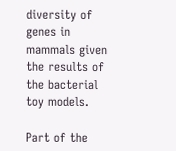diversity of genes in mammals given the results of the bacterial toy models.

Part of the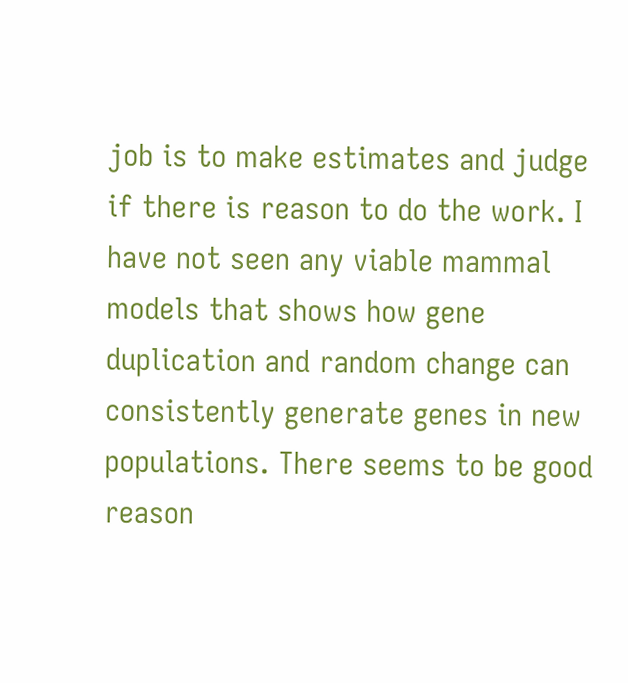job is to make estimates and judge if there is reason to do the work. I have not seen any viable mammal models that shows how gene duplication and random change can consistently generate genes in new populations. There seems to be good reason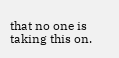that no one is taking this on.